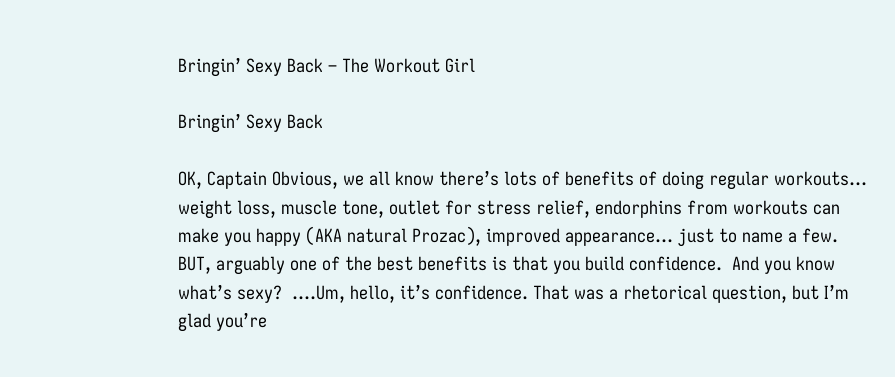Bringin’ Sexy Back – The Workout Girl

Bringin’ Sexy Back

OK, Captain Obvious, we all know there’s lots of benefits of doing regular workouts… weight loss, muscle tone, outlet for stress relief, endorphins from workouts can make you happy (AKA natural Prozac), improved appearance… just to name a few.  BUT, arguably one of the best benefits is that you build confidence.  And you know what’s sexy?  ….Um, hello, it’s confidence. That was a rhetorical question, but I’m glad you’re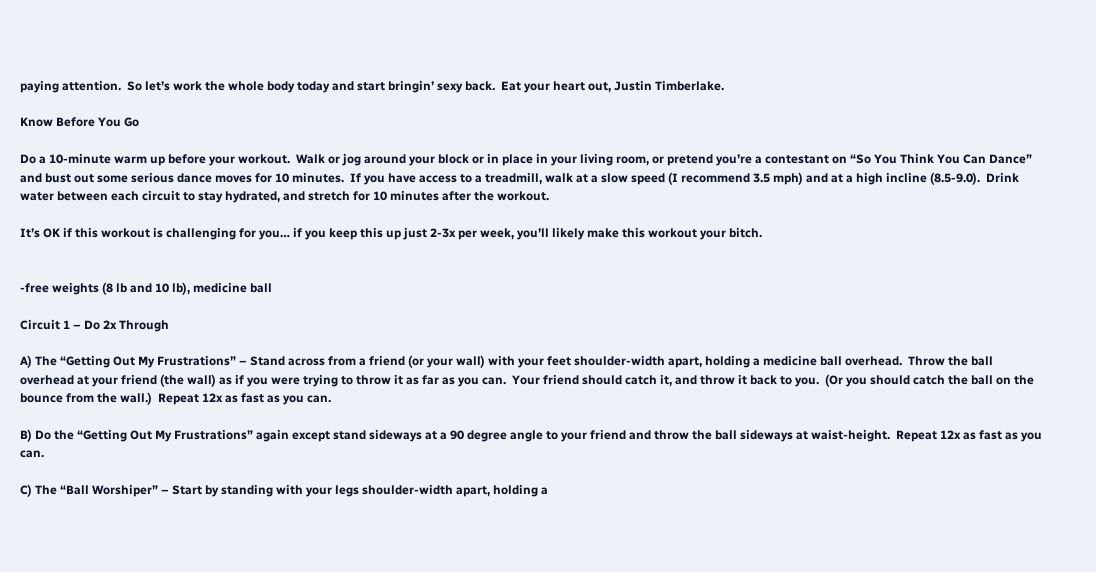paying attention.  So let’s work the whole body today and start bringin’ sexy back.  Eat your heart out, Justin Timberlake.

Know Before You Go

Do a 10-minute warm up before your workout.  Walk or jog around your block or in place in your living room, or pretend you’re a contestant on “So You Think You Can Dance” and bust out some serious dance moves for 10 minutes.  If you have access to a treadmill, walk at a slow speed (I recommend 3.5 mph) and at a high incline (8.5-9.0).  Drink water between each circuit to stay hydrated, and stretch for 10 minutes after the workout.

It’s OK if this workout is challenging for you… if you keep this up just 2-3x per week, you’ll likely make this workout your bitch.


-free weights (8 lb and 10 lb), medicine ball

Circuit 1 – Do 2x Through

A) The “Getting Out My Frustrations” – Stand across from a friend (or your wall) with your feet shoulder-width apart, holding a medicine ball overhead.  Throw the ball overhead at your friend (the wall) as if you were trying to throw it as far as you can.  Your friend should catch it, and throw it back to you.  (Or you should catch the ball on the bounce from the wall.)  Repeat 12x as fast as you can.

B) Do the “Getting Out My Frustrations” again except stand sideways at a 90 degree angle to your friend and throw the ball sideways at waist-height.  Repeat 12x as fast as you can.

C) The “Ball Worshiper” – Start by standing with your legs shoulder-width apart, holding a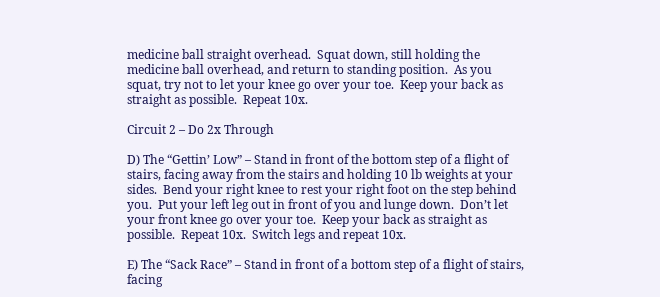medicine ball straight overhead.  Squat down, still holding the medicine ball overhead, and return to standing position.  As you squat, try not to let your knee go over your toe.  Keep your back as straight as possible.  Repeat 10x.

Circuit 2 – Do 2x Through

D) The “Gettin’ Low” – Stand in front of the bottom step of a flight of stairs, facing away from the stairs and holding 10 lb weights at your sides.  Bend your right knee to rest your right foot on the step behind you.  Put your left leg out in front of you and lunge down.  Don’t let your front knee go over your toe.  Keep your back as straight as possible.  Repeat 10x.  Switch legs and repeat 10x.

E) The “Sack Race” – Stand in front of a bottom step of a flight of stairs, facing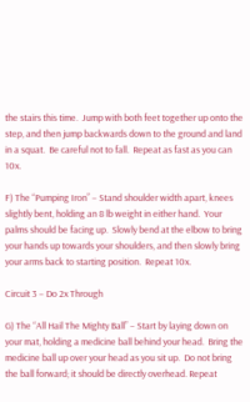the stairs this time.  Jump with both feet together up onto the step, and then jump backwards down to the ground and land in a squat.  Be careful not to fall.  Repeat as fast as you can 10x.

F) The “Pumping Iron” – Stand shoulder width apart, knees slightly bent, holding an 8 lb weight in either hand.  Your palms should be facing up.  Slowly bend at the elbow to bring your hands up towards your shoulders, and then slowly bring your arms back to starting position.  Repeat 10x.

Circuit 3 – Do 2x Through

G) The “All Hail The Mighty Ball” – Start by laying down on your mat, holding a medicine ball behind your head.  Bring the medicine ball up over your head as you sit up.  Do not bring the ball forward; it should be directly overhead. Repeat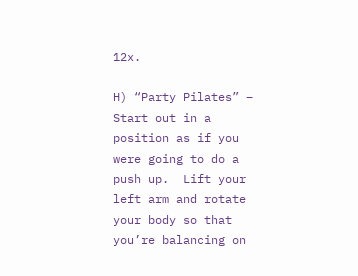12x.

H) “Party Pilates” – Start out in a position as if you were going to do a push up.  Lift your left arm and rotate your body so that you’re balancing on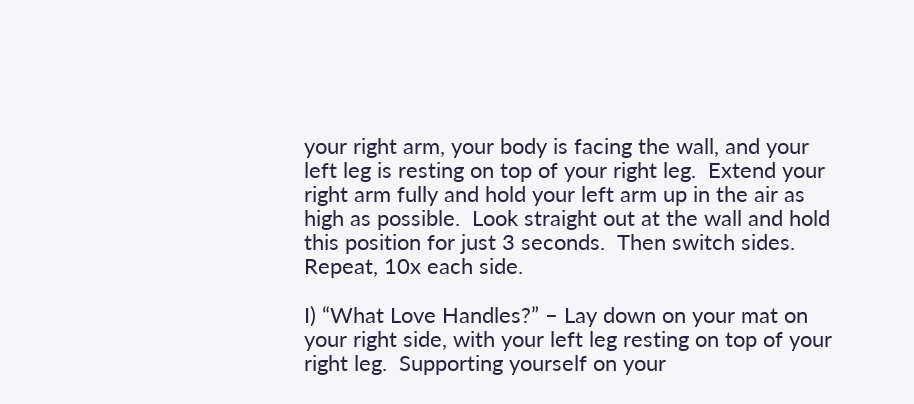your right arm, your body is facing the wall, and your left leg is resting on top of your right leg.  Extend your right arm fully and hold your left arm up in the air as high as possible.  Look straight out at the wall and hold this position for just 3 seconds.  Then switch sides.  Repeat, 10x each side.

I) “What Love Handles?” – Lay down on your mat on your right side, with your left leg resting on top of your right leg.  Supporting yourself on your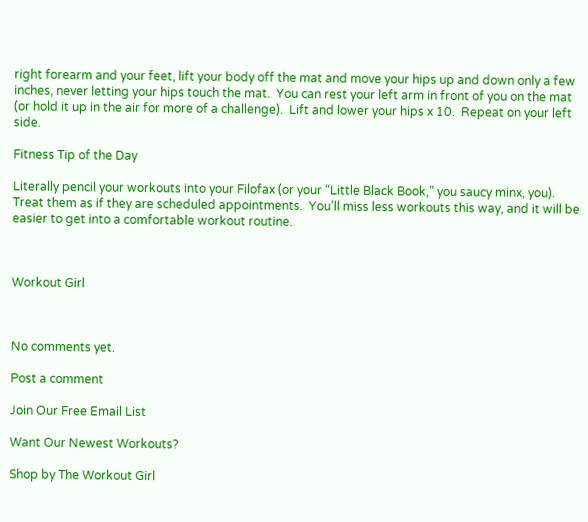right forearm and your feet, lift your body off the mat and move your hips up and down only a few inches, never letting your hips touch the mat.  You can rest your left arm in front of you on the mat (or hold it up in the air for more of a challenge).  Lift and lower your hips x 10.  Repeat on your left side.

Fitness Tip of the Day

Literally pencil your workouts into your Filofax (or your “Little Black Book,” you saucy minx, you).  Treat them as if they are scheduled appointments.  You’ll miss less workouts this way, and it will be easier to get into a comfortable workout routine.



Workout Girl



No comments yet.

Post a comment

Join Our Free Email List

Want Our Newest Workouts?

Shop by The Workout Girl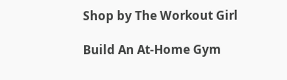Shop by The Workout Girl

Build An At-Home Gym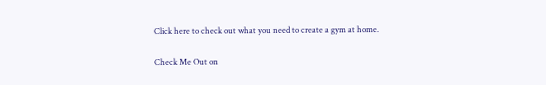Click here to check out what you need to create a gym at home.

Check Me Out on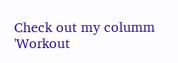Check out my columm 'Workout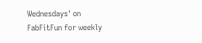Wednesdays' on FabFitFun for weekly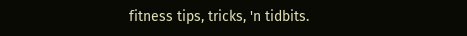fitness tips, tricks, 'n tidbits.